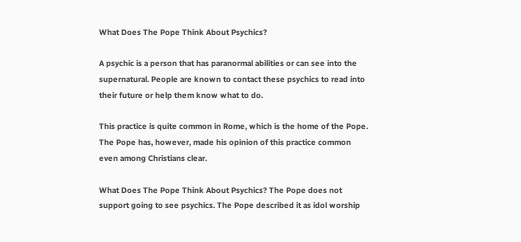What Does The Pope Think About Psychics?

A psychic is a person that has paranormal abilities or can see into the supernatural. People are known to contact these psychics to read into their future or help them know what to do.

This practice is quite common in Rome, which is the home of the Pope. The Pope has, however, made his opinion of this practice common even among Christians clear.

What Does The Pope Think About Psychics? The Pope does not support going to see psychics. The Pope described it as idol worship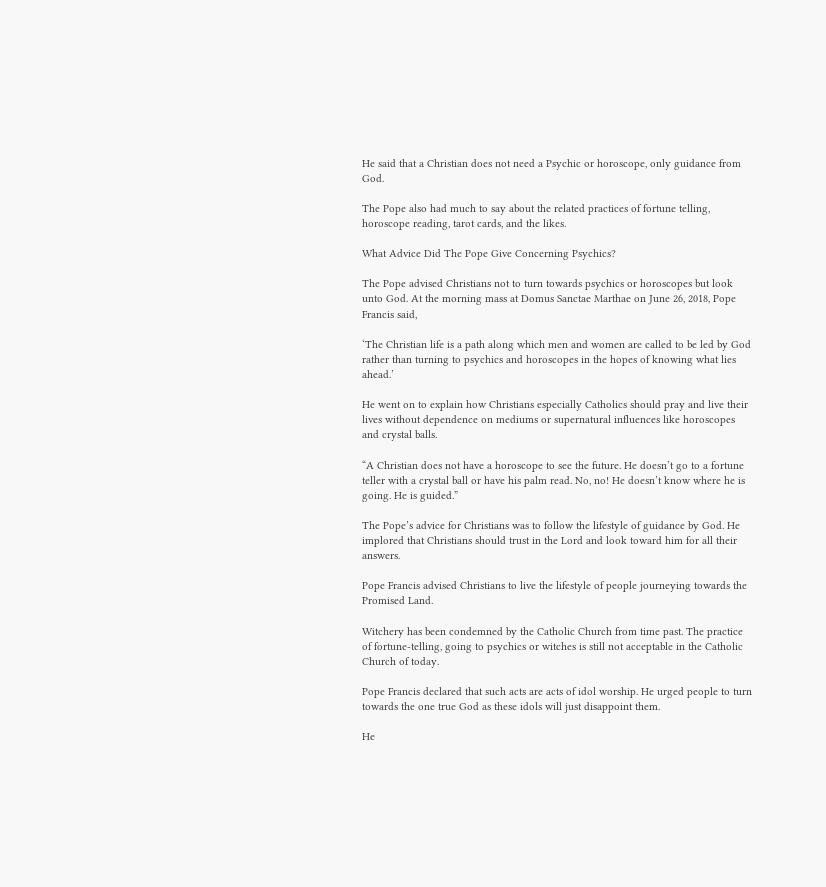He said that a Christian does not need a Psychic or horoscope, only guidance from God.

The Pope also had much to say about the related practices of fortune telling, horoscope reading, tarot cards, and the likes.

What Advice Did The Pope Give Concerning Psychics?

The Pope advised Christians not to turn towards psychics or horoscopes but look unto God. At the morning mass at Domus Sanctae Marthae on June 26, 2018, Pope Francis said,

‘The Christian life is a path along which men and women are called to be led by God rather than turning to psychics and horoscopes in the hopes of knowing what lies ahead.’

He went on to explain how Christians especially Catholics should pray and live their lives without dependence on mediums or supernatural influences like horoscopes and crystal balls.

“A Christian does not have a horoscope to see the future. He doesn’t go to a fortune teller with a crystal ball or have his palm read. No, no! He doesn’t know where he is going. He is guided.”

The Pope’s advice for Christians was to follow the lifestyle of guidance by God. He implored that Christians should trust in the Lord and look toward him for all their answers.

Pope Francis advised Christians to live the lifestyle of people journeying towards the Promised Land.

Witchery has been condemned by the Catholic Church from time past. The practice of fortune-telling, going to psychics or witches is still not acceptable in the Catholic Church of today.

Pope Francis declared that such acts are acts of idol worship. He urged people to turn towards the one true God as these idols will just disappoint them.

He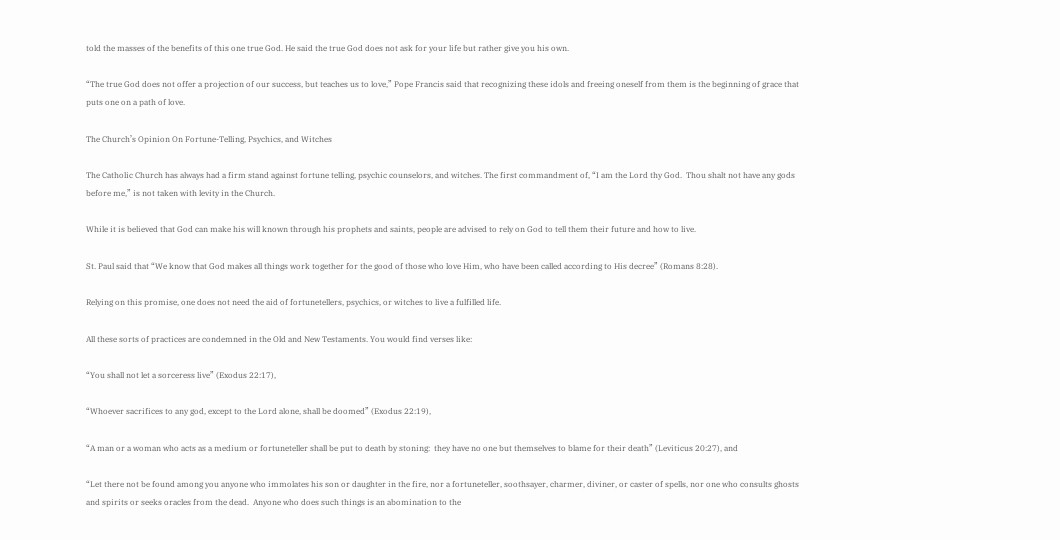told the masses of the benefits of this one true God. He said the true God does not ask for your life but rather give you his own.

“The true God does not offer a projection of our success, but teaches us to love,” Pope Francis said that recognizing these idols and freeing oneself from them is the beginning of grace that puts one on a path of love.

The Church’s Opinion On Fortune-Telling, Psychics, and Witches

The Catholic Church has always had a firm stand against fortune telling, psychic counselors, and witches. The first commandment of, “I am the Lord thy God.  Thou shalt not have any gods before me,” is not taken with levity in the Church.

While it is believed that God can make his will known through his prophets and saints, people are advised to rely on God to tell them their future and how to live.

St. Paul said that “We know that God makes all things work together for the good of those who love Him, who have been called according to His decree” (Romans 8:28).

Relying on this promise, one does not need the aid of fortunetellers, psychics, or witches to live a fulfilled life.

All these sorts of practices are condemned in the Old and New Testaments. You would find verses like:

“You shall not let a sorceress live” (Exodus 22:17),

“Whoever sacrifices to any god, except to the Lord alone, shall be doomed” (Exodus 22:19),

“A man or a woman who acts as a medium or fortuneteller shall be put to death by stoning:  they have no one but themselves to blame for their death” (Leviticus 20:27), and

“Let there not be found among you anyone who immolates his son or daughter in the fire, nor a fortuneteller, soothsayer, charmer, diviner, or caster of spells, nor one who consults ghosts and spirits or seeks oracles from the dead.  Anyone who does such things is an abomination to the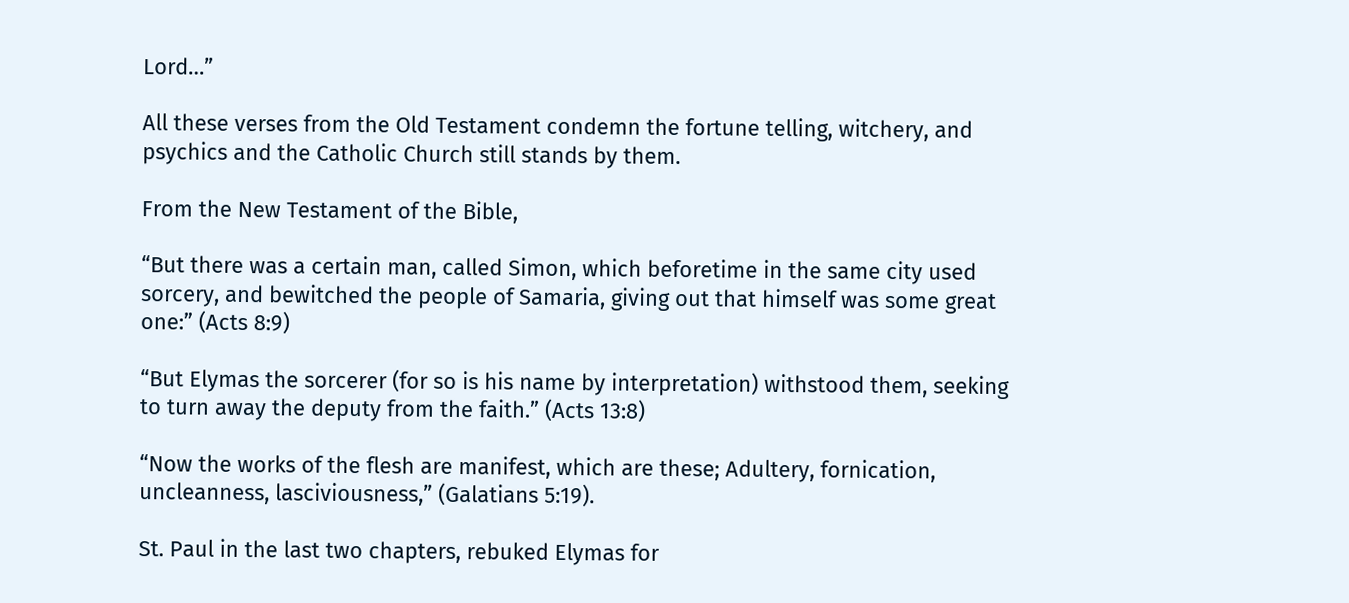Lord…”

All these verses from the Old Testament condemn the fortune telling, witchery, and psychics and the Catholic Church still stands by them.

From the New Testament of the Bible,

“But there was a certain man, called Simon, which beforetime in the same city used sorcery, and bewitched the people of Samaria, giving out that himself was some great one:” (Acts 8:9)

“But Elymas the sorcerer (for so is his name by interpretation) withstood them, seeking to turn away the deputy from the faith.” (Acts 13:8)

“Now the works of the flesh are manifest, which are these; Adultery, fornication, uncleanness, lasciviousness,” (Galatians 5:19).

St. Paul in the last two chapters, rebuked Elymas for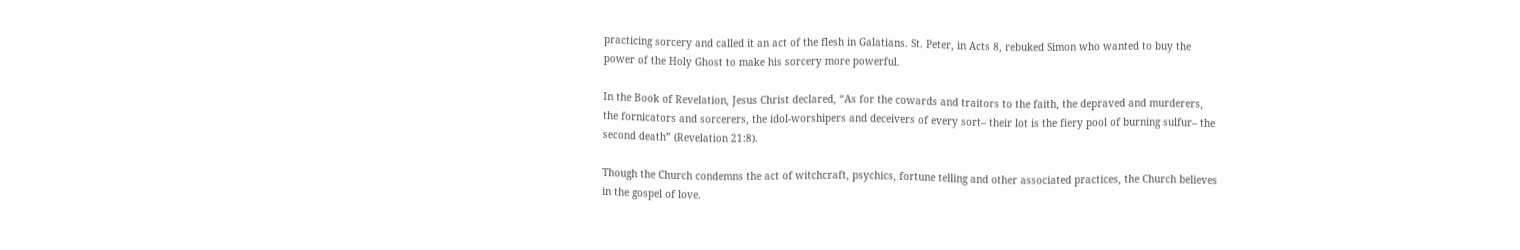practicing sorcery and called it an act of the flesh in Galatians. St. Peter, in Acts 8, rebuked Simon who wanted to buy the power of the Holy Ghost to make his sorcery more powerful.

In the Book of Revelation, Jesus Christ declared, “As for the cowards and traitors to the faith, the depraved and murderers, the fornicators and sorcerers, the idol-worshipers and deceivers of every sort– their lot is the fiery pool of burning sulfur– the second death” (Revelation 21:8).

Though the Church condemns the act of witchcraft, psychics, fortune telling and other associated practices, the Church believes in the gospel of love.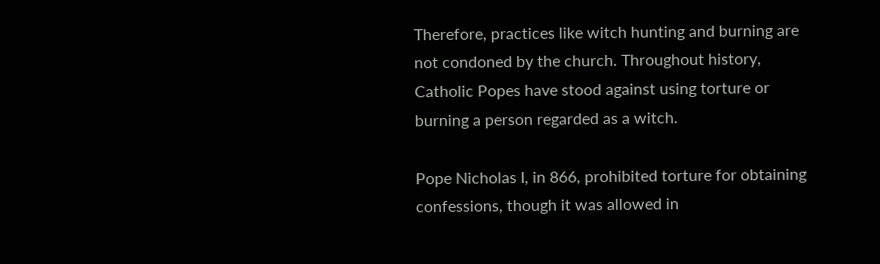Therefore, practices like witch hunting and burning are not condoned by the church. Throughout history, Catholic Popes have stood against using torture or burning a person regarded as a witch.

Pope Nicholas I, in 866, prohibited torture for obtaining confessions, though it was allowed in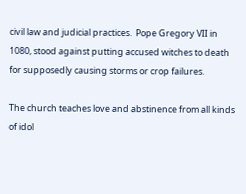civil law and judicial practices.  Pope Gregory VII in 1080, stood against putting accused witches to death for supposedly causing storms or crop failures.

The church teaches love and abstinence from all kinds of idol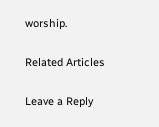worship.

Related Articles

Leave a Reply